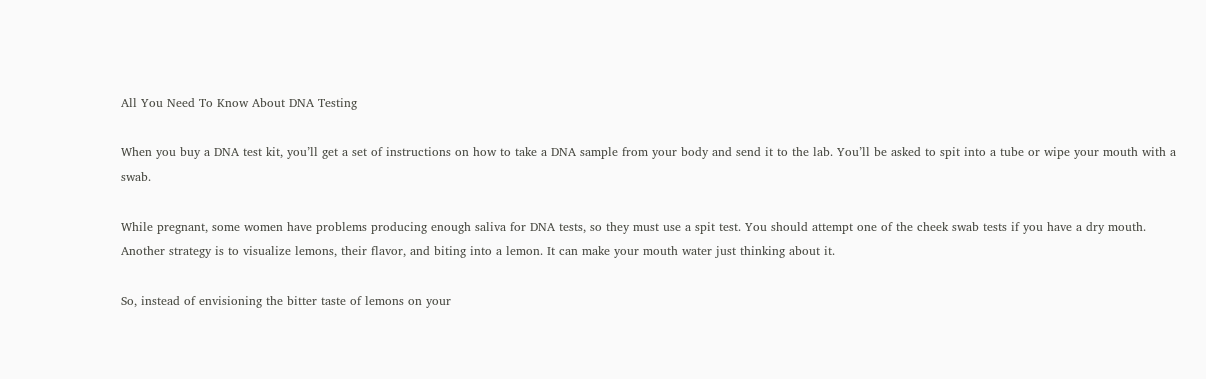All You Need To Know About DNA Testing

When you buy a DNA test kit, you’ll get a set of instructions on how to take a DNA sample from your body and send it to the lab. You’ll be asked to spit into a tube or wipe your mouth with a swab.

While pregnant, some women have problems producing enough saliva for DNA tests, so they must use a spit test. You should attempt one of the cheek swab tests if you have a dry mouth. Another strategy is to visualize lemons, their flavor, and biting into a lemon. It can make your mouth water just thinking about it.

So, instead of envisioning the bitter taste of lemons on your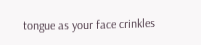tongue as your face crinkles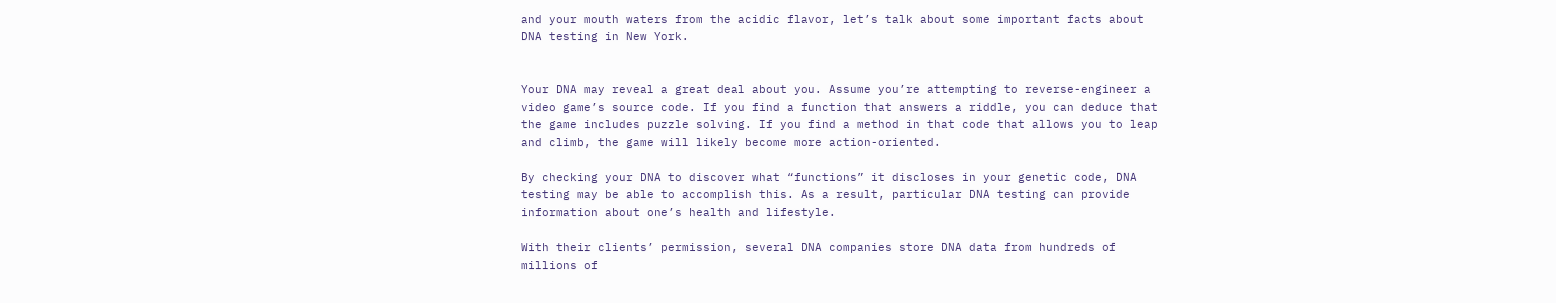and your mouth waters from the acidic flavor, let’s talk about some important facts about DNA testing in New York.


Your DNA may reveal a great deal about you. Assume you’re attempting to reverse-engineer a video game’s source code. If you find a function that answers a riddle, you can deduce that the game includes puzzle solving. If you find a method in that code that allows you to leap and climb, the game will likely become more action-oriented.

By checking your DNA to discover what “functions” it discloses in your genetic code, DNA testing may be able to accomplish this. As a result, particular DNA testing can provide information about one’s health and lifestyle.

With their clients’ permission, several DNA companies store DNA data from hundreds of millions of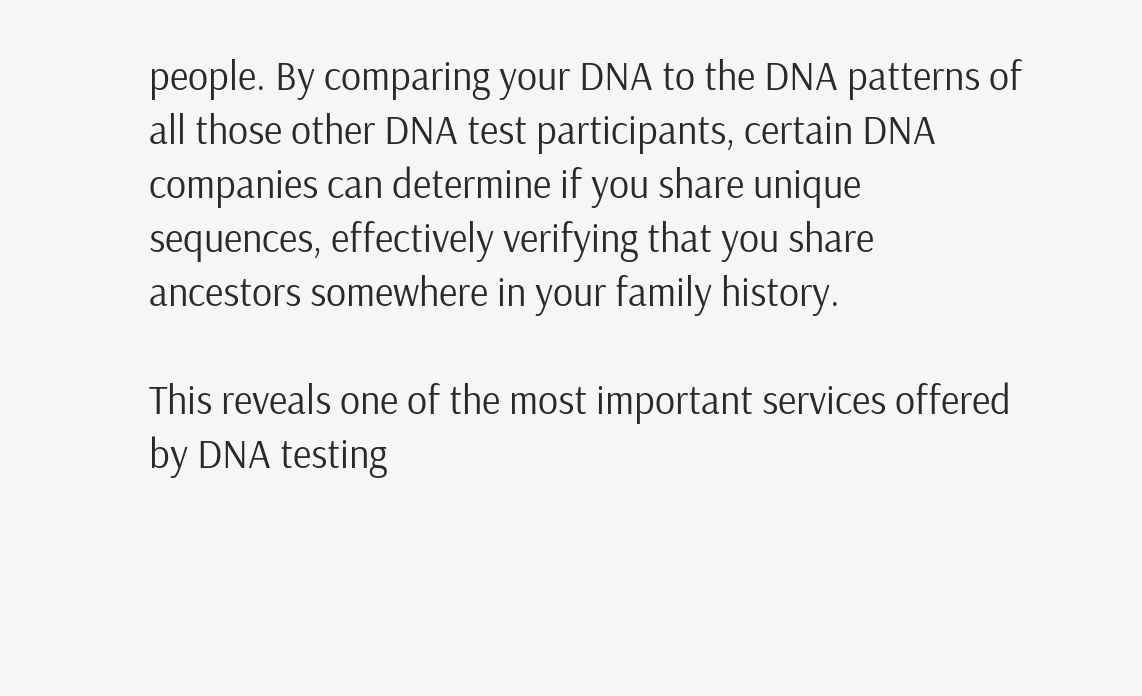people. By comparing your DNA to the DNA patterns of all those other DNA test participants, certain DNA companies can determine if you share unique sequences, effectively verifying that you share ancestors somewhere in your family history.

This reveals one of the most important services offered by DNA testing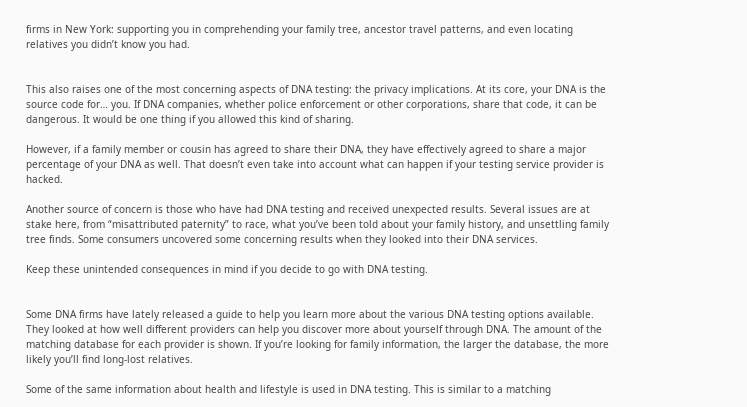firms in New York: supporting you in comprehending your family tree, ancestor travel patterns, and even locating relatives you didn’t know you had.


This also raises one of the most concerning aspects of DNA testing: the privacy implications. At its core, your DNA is the source code for… you. If DNA companies, whether police enforcement or other corporations, share that code, it can be dangerous. It would be one thing if you allowed this kind of sharing.

However, if a family member or cousin has agreed to share their DNA, they have effectively agreed to share a major percentage of your DNA as well. That doesn’t even take into account what can happen if your testing service provider is hacked.

Another source of concern is those who have had DNA testing and received unexpected results. Several issues are at stake here, from “misattributed paternity” to race, what you’ve been told about your family history, and unsettling family tree finds. Some consumers uncovered some concerning results when they looked into their DNA services.

Keep these unintended consequences in mind if you decide to go with DNA testing.


Some DNA firms have lately released a guide to help you learn more about the various DNA testing options available. They looked at how well different providers can help you discover more about yourself through DNA. The amount of the matching database for each provider is shown. If you’re looking for family information, the larger the database, the more likely you’ll find long-lost relatives.

Some of the same information about health and lifestyle is used in DNA testing. This is similar to a matching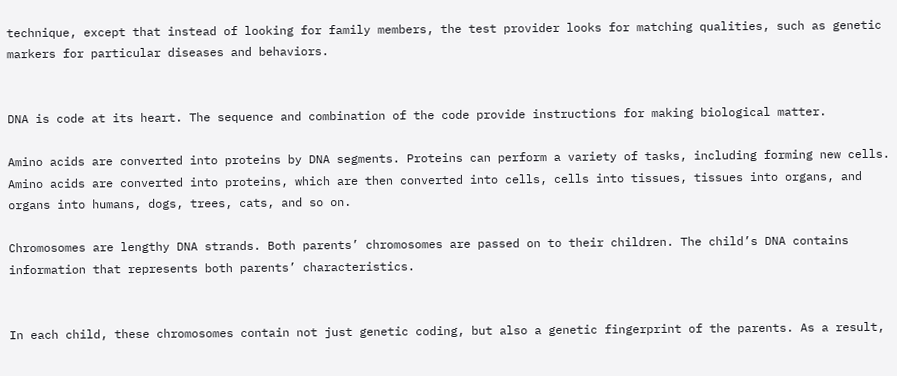technique, except that instead of looking for family members, the test provider looks for matching qualities, such as genetic markers for particular diseases and behaviors.


DNA is code at its heart. The sequence and combination of the code provide instructions for making biological matter.

Amino acids are converted into proteins by DNA segments. Proteins can perform a variety of tasks, including forming new cells. Amino acids are converted into proteins, which are then converted into cells, cells into tissues, tissues into organs, and organs into humans, dogs, trees, cats, and so on.

Chromosomes are lengthy DNA strands. Both parents’ chromosomes are passed on to their children. The child’s DNA contains information that represents both parents’ characteristics.


In each child, these chromosomes contain not just genetic coding, but also a genetic fingerprint of the parents. As a result,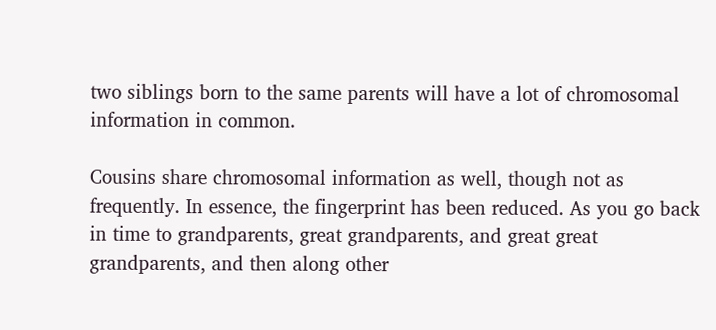two siblings born to the same parents will have a lot of chromosomal information in common.

Cousins share chromosomal information as well, though not as frequently. In essence, the fingerprint has been reduced. As you go back in time to grandparents, great grandparents, and great great grandparents, and then along other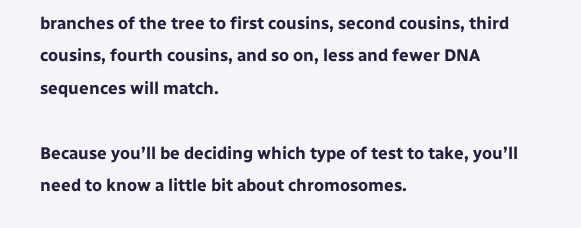branches of the tree to first cousins, second cousins, third cousins, fourth cousins, and so on, less and fewer DNA sequences will match.

Because you’ll be deciding which type of test to take, you’ll need to know a little bit about chromosomes.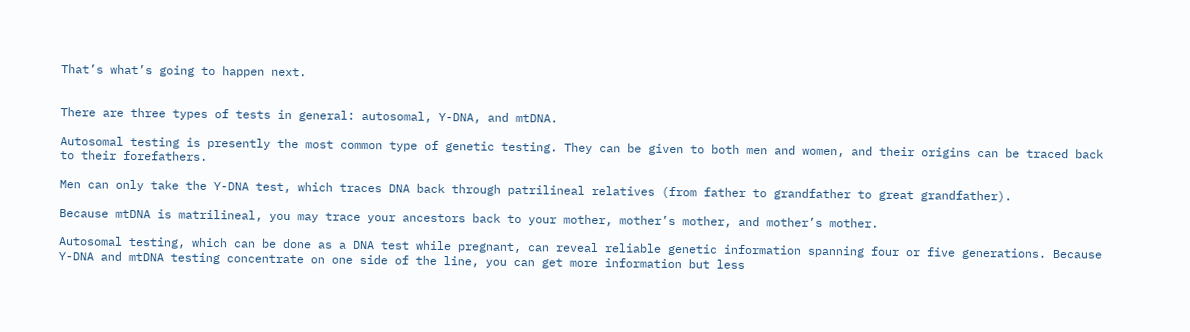That’s what’s going to happen next.


There are three types of tests in general: autosomal, Y-DNA, and mtDNA.

Autosomal testing is presently the most common type of genetic testing. They can be given to both men and women, and their origins can be traced back to their forefathers.

Men can only take the Y-DNA test, which traces DNA back through patrilineal relatives (from father to grandfather to great grandfather).

Because mtDNA is matrilineal, you may trace your ancestors back to your mother, mother’s mother, and mother’s mother.

Autosomal testing, which can be done as a DNA test while pregnant, can reveal reliable genetic information spanning four or five generations. Because Y-DNA and mtDNA testing concentrate on one side of the line, you can get more information but less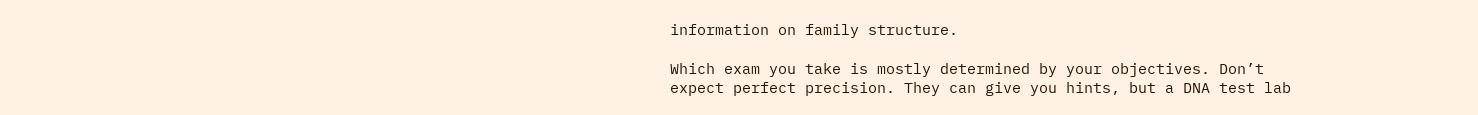information on family structure.

Which exam you take is mostly determined by your objectives. Don’t expect perfect precision. They can give you hints, but a DNA test lab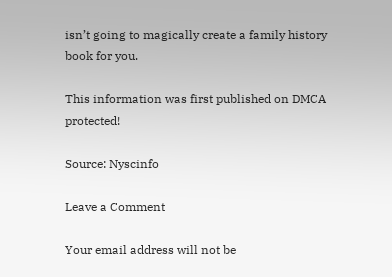isn’t going to magically create a family history book for you.

This information was first published on DMCA protected!

Source: Nyscinfo

Leave a Comment

Your email address will not be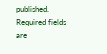published. Required fields are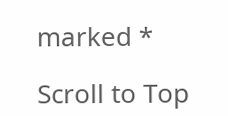marked *

Scroll to Top